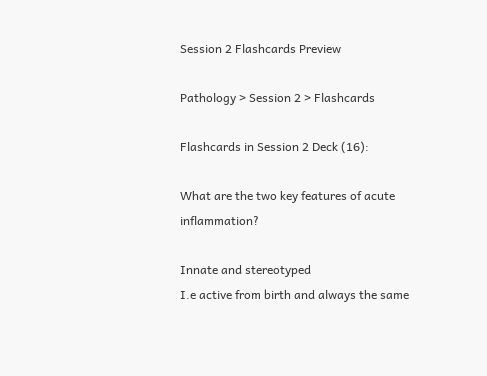Session 2 Flashcards Preview

Pathology > Session 2 > Flashcards

Flashcards in Session 2 Deck (16):

What are the two key features of acute inflammation?

Innate and stereotyped
I.e active from birth and always the same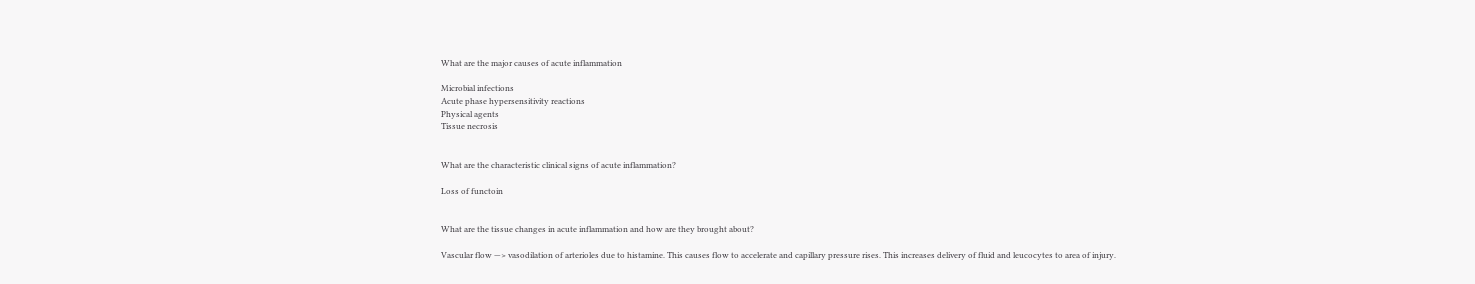What are the major causes of acute inflammation

Microbial infections
Acute phase hypersensitivity reactions
Physical agents
Tissue necrosis


What are the characteristic clinical signs of acute inflammation?

Loss of functoin


What are the tissue changes in acute inflammation and how are they brought about?

Vascular flow —> vasodilation of arterioles due to histamine. This causes flow to accelerate and capillary pressure rises. This increases delivery of fluid and leucocytes to area of injury.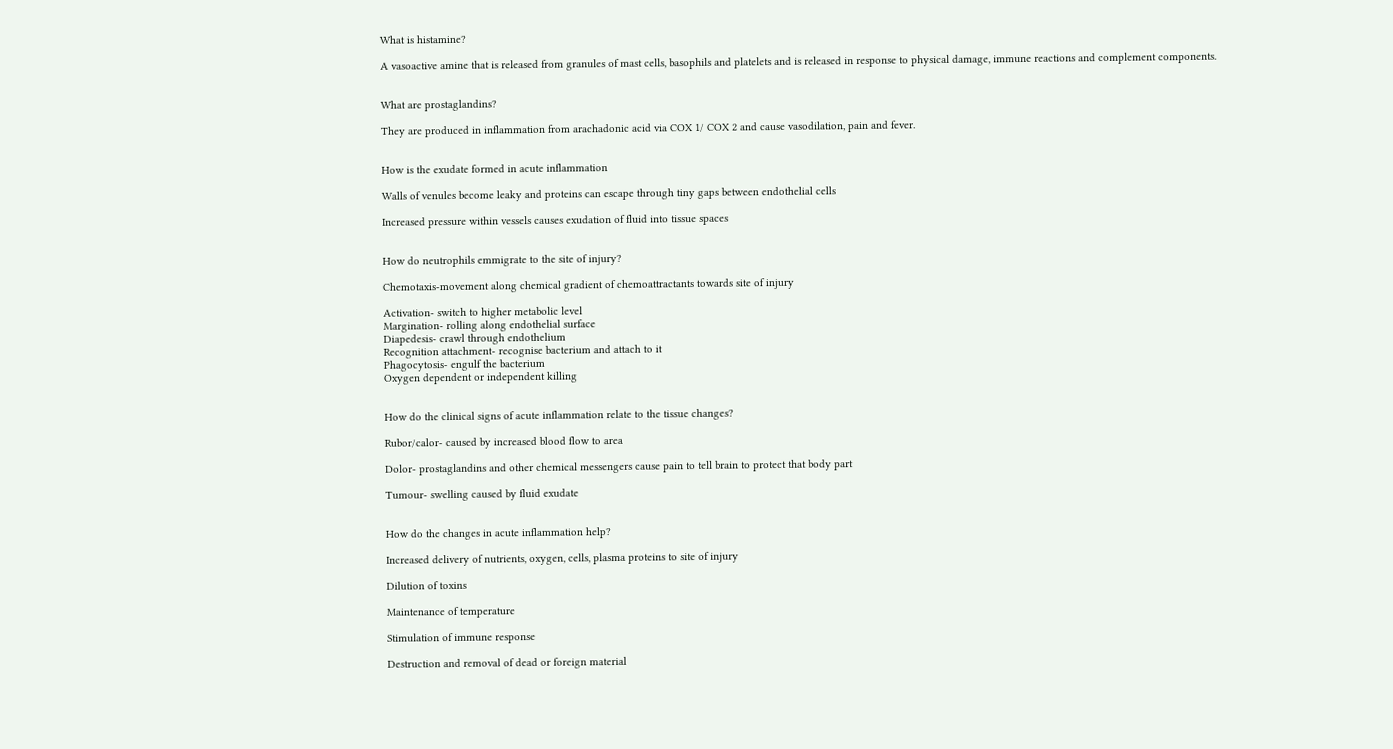What is histamine?

A vasoactive amine that is released from granules of mast cells, basophils and platelets and is released in response to physical damage, immune reactions and complement components.


What are prostaglandins?

They are produced in inflammation from arachadonic acid via COX 1/ COX 2 and cause vasodilation, pain and fever.


How is the exudate formed in acute inflammation

Walls of venules become leaky and proteins can escape through tiny gaps between endothelial cells

Increased pressure within vessels causes exudation of fluid into tissue spaces


How do neutrophils emmigrate to the site of injury?

Chemotaxis-movement along chemical gradient of chemoattractants towards site of injury

Activation- switch to higher metabolic level
Margination- rolling along endothelial surface
Diapedesis- crawl through endothelium
Recognition attachment- recognise bacterium and attach to it
Phagocytosis- engulf the bacterium
Oxygen dependent or independent killing


How do the clinical signs of acute inflammation relate to the tissue changes?

Rubor/calor- caused by increased blood flow to area

Dolor- prostaglandins and other chemical messengers cause pain to tell brain to protect that body part

Tumour- swelling caused by fluid exudate


How do the changes in acute inflammation help?

Increased delivery of nutrients, oxygen, cells, plasma proteins to site of injury

Dilution of toxins

Maintenance of temperature

Stimulation of immune response

Destruction and removal of dead or foreign material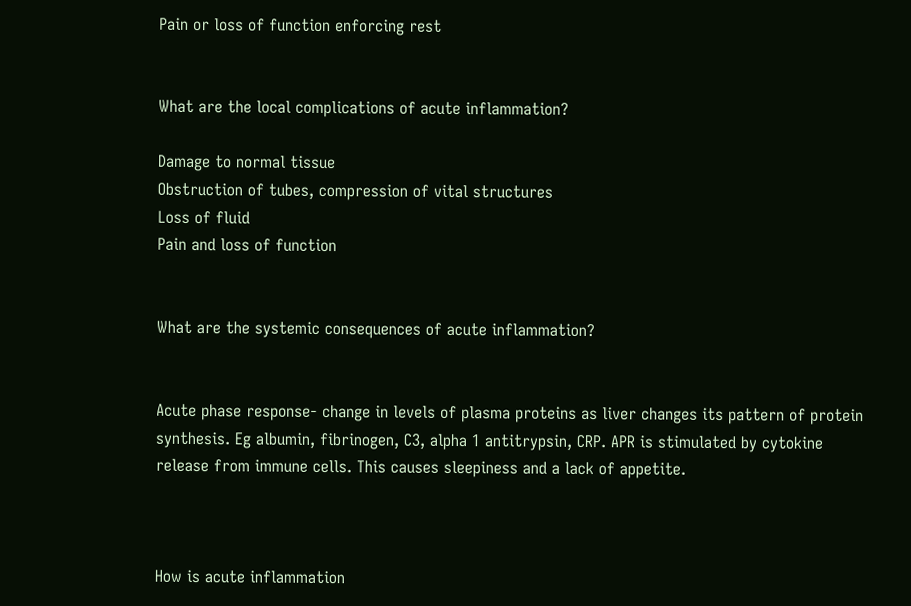Pain or loss of function enforcing rest


What are the local complications of acute inflammation?

Damage to normal tissue
Obstruction of tubes, compression of vital structures
Loss of fluid
Pain and loss of function


What are the systemic consequences of acute inflammation?


Acute phase response- change in levels of plasma proteins as liver changes its pattern of protein synthesis. Eg albumin, fibrinogen, C3, alpha 1 antitrypsin, CRP. APR is stimulated by cytokine release from immune cells. This causes sleepiness and a lack of appetite.



How is acute inflammation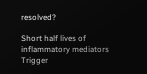resolved?

Short half lives of inflammatory mediators
Trigger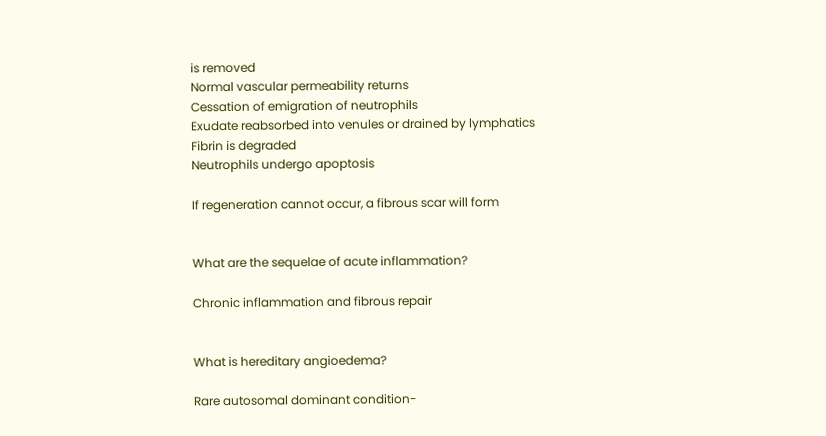is removed
Normal vascular permeability returns
Cessation of emigration of neutrophils
Exudate reabsorbed into venules or drained by lymphatics
Fibrin is degraded
Neutrophils undergo apoptosis

If regeneration cannot occur, a fibrous scar will form


What are the sequelae of acute inflammation?

Chronic inflammation and fibrous repair


What is hereditary angioedema?

Rare autosomal dominant condition-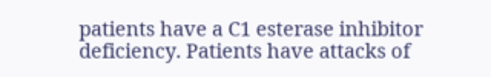patients have a C1 esterase inhibitor deficiency. Patients have attacks of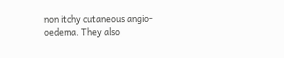non itchy cutaneous angio-oedema. They also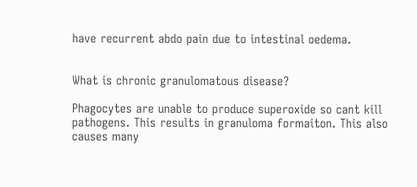have recurrent abdo pain due to intestinal oedema.


What is chronic granulomatous disease?

Phagocytes are unable to produce superoxide so cant kill pathogens. This results in granuloma formaiton. This also causes many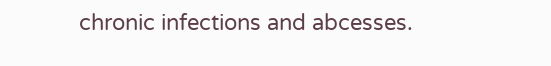chronic infections and abcesses.